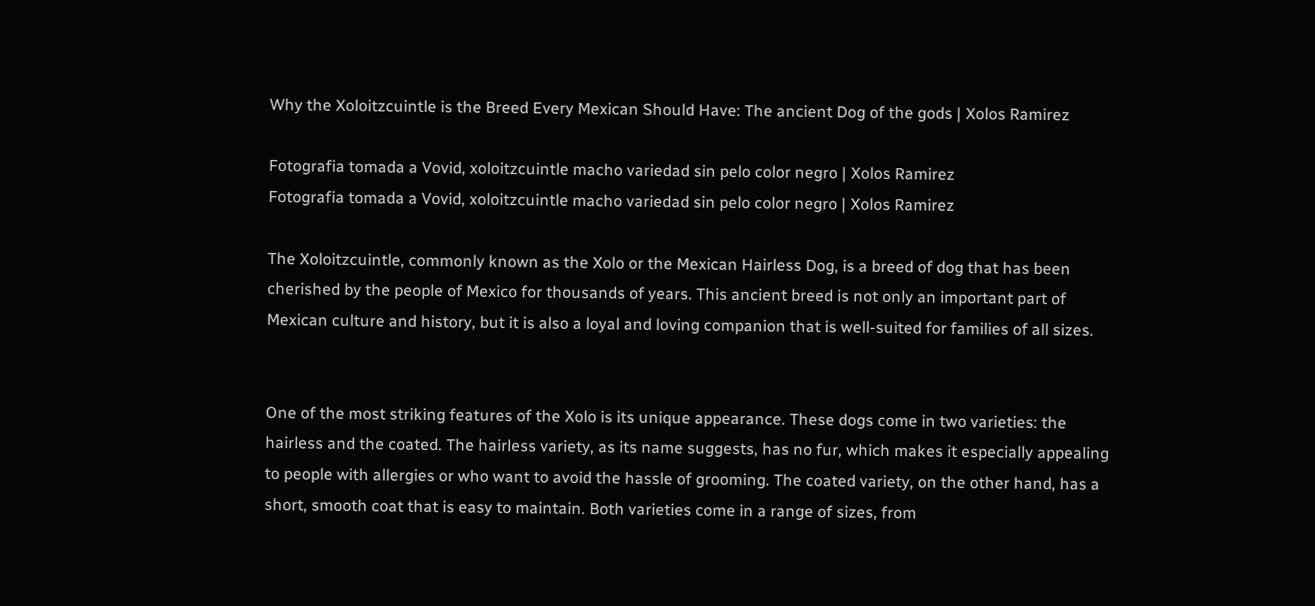Why the Xoloitzcuintle is the Breed Every Mexican Should Have: The ancient Dog of the gods | Xolos Ramirez

Fotografia tomada a Vovid, xoloitzcuintle macho variedad sin pelo color negro | Xolos Ramirez
Fotografia tomada a Vovid, xoloitzcuintle macho variedad sin pelo color negro | Xolos Ramirez

The Xoloitzcuintle, commonly known as the Xolo or the Mexican Hairless Dog, is a breed of dog that has been cherished by the people of Mexico for thousands of years. This ancient breed is not only an important part of Mexican culture and history, but it is also a loyal and loving companion that is well-suited for families of all sizes.


One of the most striking features of the Xolo is its unique appearance. These dogs come in two varieties: the hairless and the coated. The hairless variety, as its name suggests, has no fur, which makes it especially appealing to people with allergies or who want to avoid the hassle of grooming. The coated variety, on the other hand, has a short, smooth coat that is easy to maintain. Both varieties come in a range of sizes, from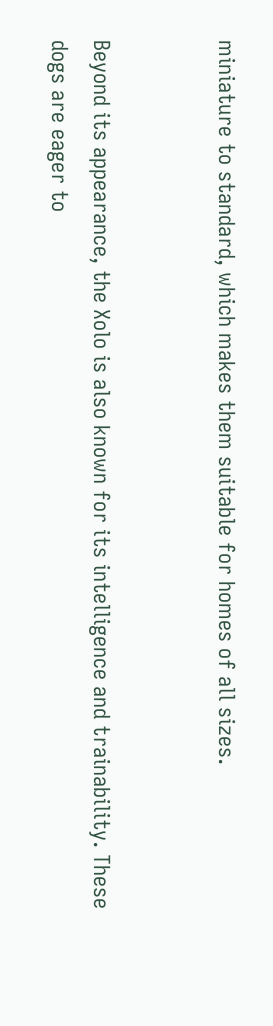miniature to standard, which makes them suitable for homes of all sizes.


Beyond its appearance, the Xolo is also known for its intelligence and trainability. These dogs are eager to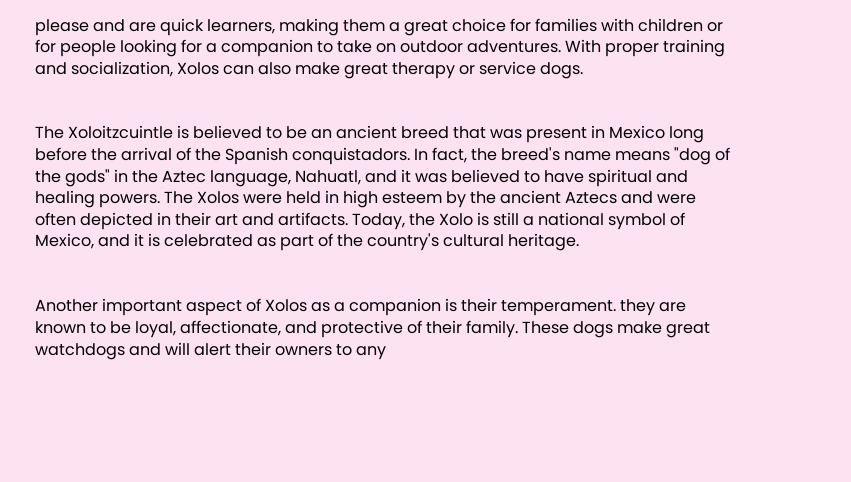please and are quick learners, making them a great choice for families with children or for people looking for a companion to take on outdoor adventures. With proper training and socialization, Xolos can also make great therapy or service dogs.


The Xoloitzcuintle is believed to be an ancient breed that was present in Mexico long before the arrival of the Spanish conquistadors. In fact, the breed's name means "dog of the gods" in the Aztec language, Nahuatl, and it was believed to have spiritual and healing powers. The Xolos were held in high esteem by the ancient Aztecs and were often depicted in their art and artifacts. Today, the Xolo is still a national symbol of Mexico, and it is celebrated as part of the country's cultural heritage.


Another important aspect of Xolos as a companion is their temperament. they are known to be loyal, affectionate, and protective of their family. These dogs make great watchdogs and will alert their owners to any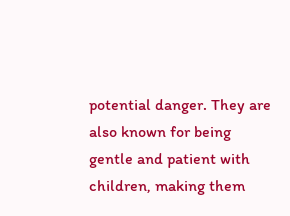potential danger. They are also known for being gentle and patient with children, making them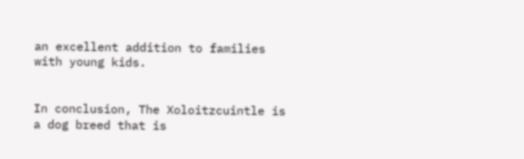an excellent addition to families with young kids.


In conclusion, The Xoloitzcuintle is a dog breed that is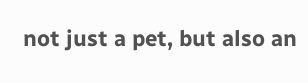not just a pet, but also an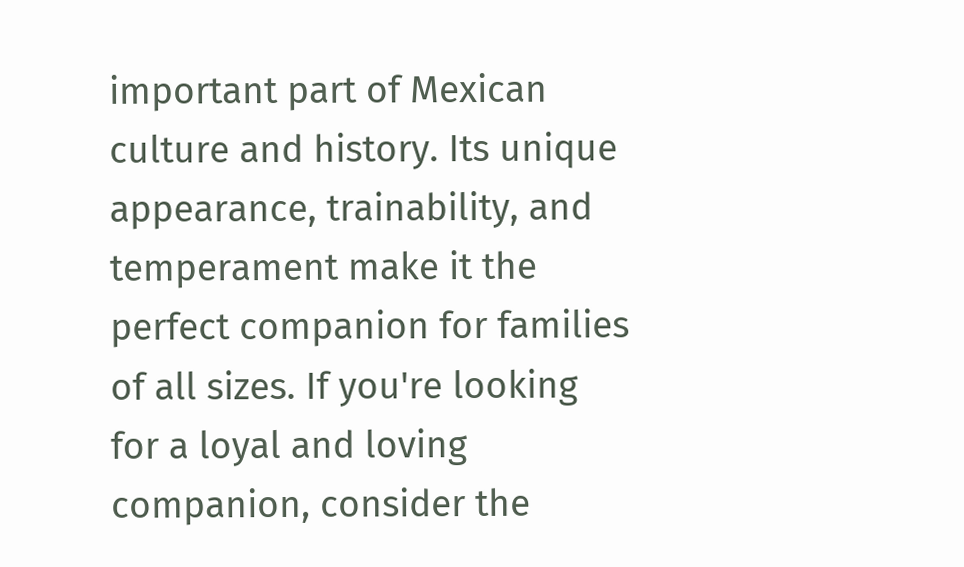important part of Mexican culture and history. Its unique appearance, trainability, and temperament make it the perfect companion for families of all sizes. If you're looking for a loyal and loving companion, consider the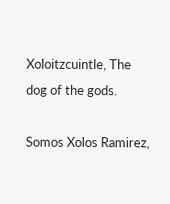Xoloitzcuintle, The dog of the gods.

Somos Xolos Ramirez,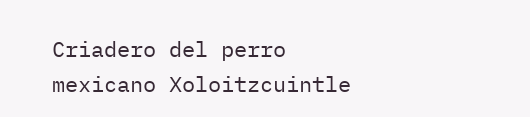Criadero del perro mexicano Xoloitzcuintle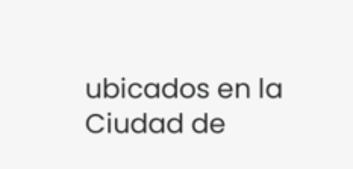ubicados en la Ciudad de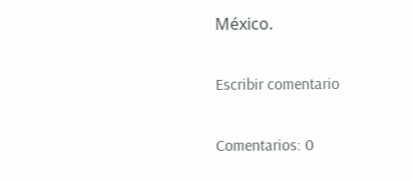México.

Escribir comentario

Comentarios: 0